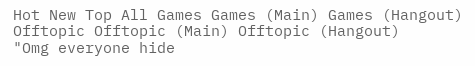Hot New Top All Games Games (Main) Games (Hangout) Offtopic Offtopic (Main) Offtopic (Hangout)
"Omg everyone hide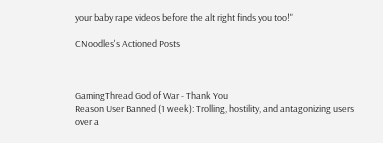your baby rape videos before the alt right finds you too!"

CNoodles's Actioned Posts



GamingThread God of War - Thank You
Reason User Banned (1 week): Trolling, hostility, and antagonizing users over a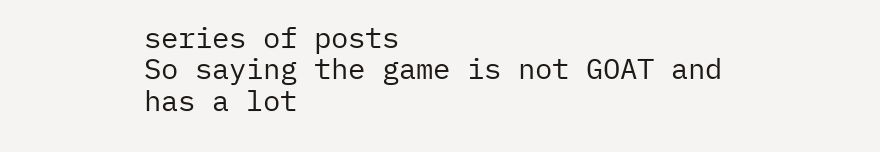series of posts
So saying the game is not GOAT and has a lot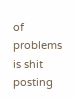of problems is shit posting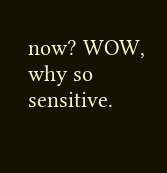now? WOW, why so sensitive.